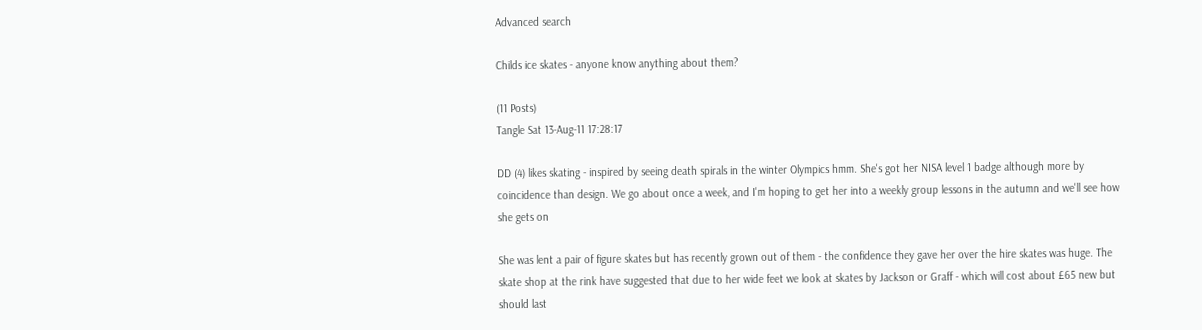Advanced search

Childs ice skates - anyone know anything about them?

(11 Posts)
Tangle Sat 13-Aug-11 17:28:17

DD (4) likes skating - inspired by seeing death spirals in the winter Olympics hmm. She's got her NISA level 1 badge although more by coincidence than design. We go about once a week, and I'm hoping to get her into a weekly group lessons in the autumn and we'll see how she gets on

She was lent a pair of figure skates but has recently grown out of them - the confidence they gave her over the hire skates was huge. The skate shop at the rink have suggested that due to her wide feet we look at skates by Jackson or Graff - which will cost about £65 new but should last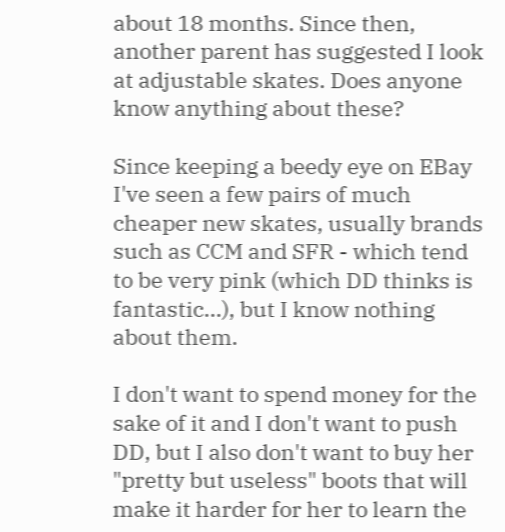about 18 months. Since then, another parent has suggested I look at adjustable skates. Does anyone know anything about these?

Since keeping a beedy eye on EBay I've seen a few pairs of much cheaper new skates, usually brands such as CCM and SFR - which tend to be very pink (which DD thinks is fantastic...), but I know nothing about them.

I don't want to spend money for the sake of it and I don't want to push DD, but I also don't want to buy her "pretty but useless" boots that will make it harder for her to learn the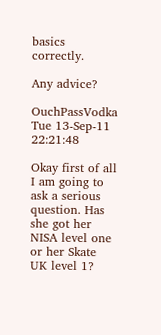basics correctly.

Any advice?

OuchPassVodka Tue 13-Sep-11 22:21:48

Okay first of all I am going to ask a serious question. Has she got her NISA level one or her Skate UK level 1?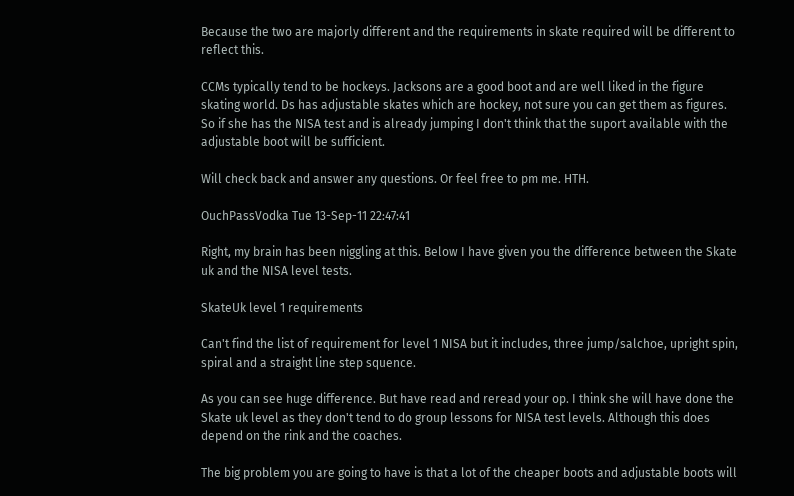Because the two are majorly different and the requirements in skate required will be different to reflect this.

CCMs typically tend to be hockeys. Jacksons are a good boot and are well liked in the figure skating world. Ds has adjustable skates which are hockey, not sure you can get them as figures. So if she has the NISA test and is already jumping I don't think that the suport available with the adjustable boot will be sufficient.

Will check back and answer any questions. Or feel free to pm me. HTH.

OuchPassVodka Tue 13-Sep-11 22:47:41

Right, my brain has been niggling at this. Below I have given you the difference between the Skate uk and the NISA level tests.

SkateUk level 1 requirements

Can't find the list of requirement for level 1 NISA but it includes, three jump/salchoe, upright spin, spiral and a straight line step squence.

As you can see huge difference. But have read and reread your op. I think she will have done the Skate uk level as they don't tend to do group lessons for NISA test levels. Although this does depend on the rink and the coaches.

The big problem you are going to have is that a lot of the cheaper boots and adjustable boots will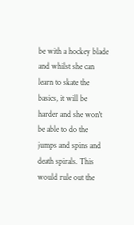be with a hockey blade and whilst she can learn to skate the basics, it will be harder and she won't be able to do the jumps and spins and death spirals. This would rule out the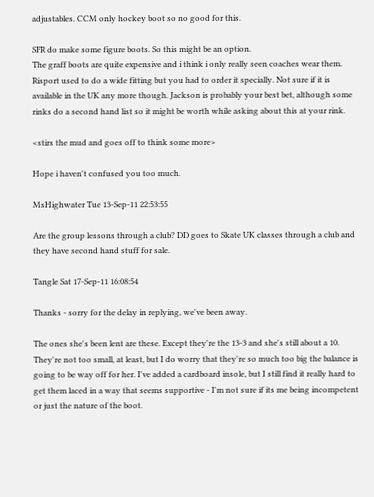adjustables. CCM only hockey boot so no good for this.

SFR do make some figure boots. So this might be an option.
The graff boots are quite expensive and i think i only really seen coaches wear them. Risport used to do a wide fitting but you had to order it specially. Not sure if it is available in the UK any more though. Jackson is probably your best bet, although some rinks do a second hand list so it might be worth while asking about this at your rink.

<stirs the mud and goes off to think some more>

Hope i haven't confused you too much.

MsHighwater Tue 13-Sep-11 22:53:55

Are the group lessons through a club? DD goes to Skate UK classes through a club and they have second hand stuff for sale.

Tangle Sat 17-Sep-11 16:08:54

Thanks - sorry for the delay in replying, we've been away.

The ones she's been lent are these. Except they're the 13-3 and she's still about a 10. They're not too small, at least, but I do worry that they're so much too big the balance is going to be way off for her. I've added a cardboard insole, but I still find it really hard to get them laced in a way that seems supportive - I'm not sure if its me being incompetent or just the nature of the boot.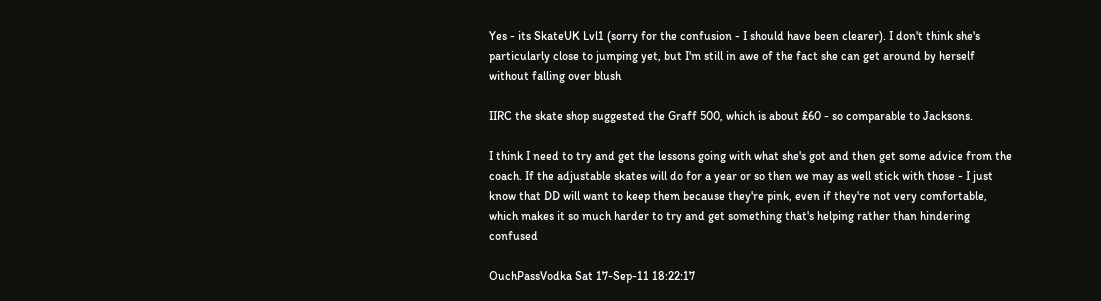Yes - its SkateUK Lvl1 (sorry for the confusion - I should have been clearer). I don't think she's particularly close to jumping yet, but I'm still in awe of the fact she can get around by herself without falling over blush

IIRC the skate shop suggested the Graff 500, which is about £60 - so comparable to Jacksons.

I think I need to try and get the lessons going with what she's got and then get some advice from the coach. If the adjustable skates will do for a year or so then we may as well stick with those - I just know that DD will want to keep them because they're pink, even if they're not very comfortable, which makes it so much harder to try and get something that's helping rather than hindering confused

OuchPassVodka Sat 17-Sep-11 18:22:17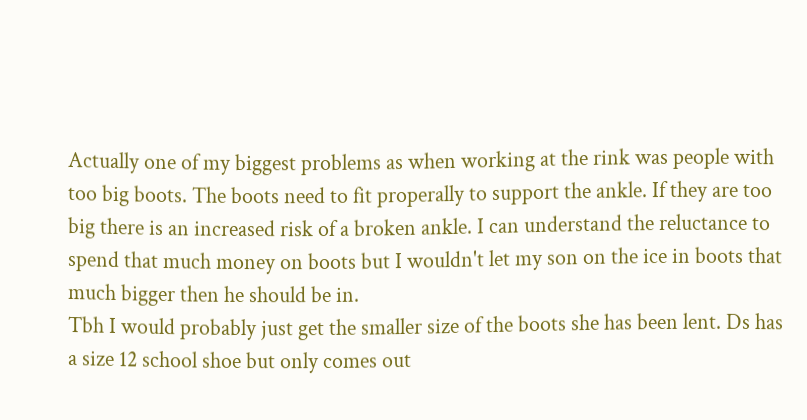Actually one of my biggest problems as when working at the rink was people with too big boots. The boots need to fit properally to support the ankle. If they are too big there is an increased risk of a broken ankle. I can understand the reluctance to spend that much money on boots but I wouldn't let my son on the ice in boots that much bigger then he should be in.
Tbh I would probably just get the smaller size of the boots she has been lent. Ds has a size 12 school shoe but only comes out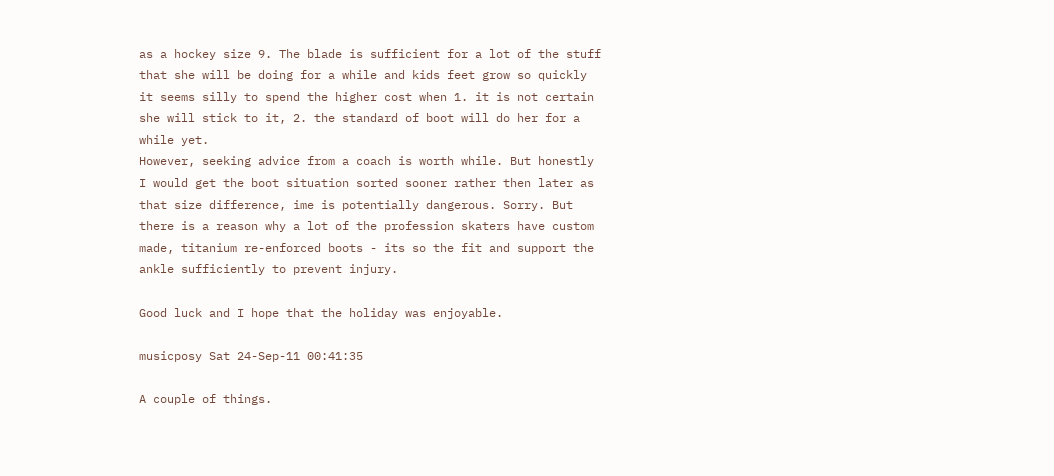as a hockey size 9. The blade is sufficient for a lot of the stuff that she will be doing for a while and kids feet grow so quickly it seems silly to spend the higher cost when 1. it is not certain she will stick to it, 2. the standard of boot will do her for a while yet.
However, seeking advice from a coach is worth while. But honestly I would get the boot situation sorted sooner rather then later as that size difference, ime is potentially dangerous. Sorry. But there is a reason why a lot of the profession skaters have custom made, titanium re-enforced boots - its so the fit and support the ankle sufficiently to prevent injury.

Good luck and I hope that the holiday was enjoyable.

musicposy Sat 24-Sep-11 00:41:35

A couple of things.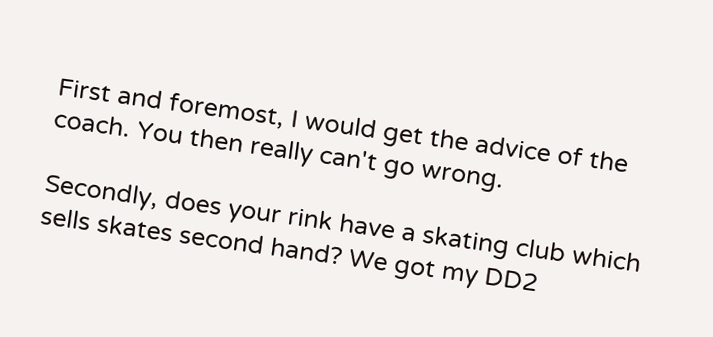First and foremost, I would get the advice of the coach. You then really can't go wrong.

Secondly, does your rink have a skating club which sells skates second hand? We got my DD2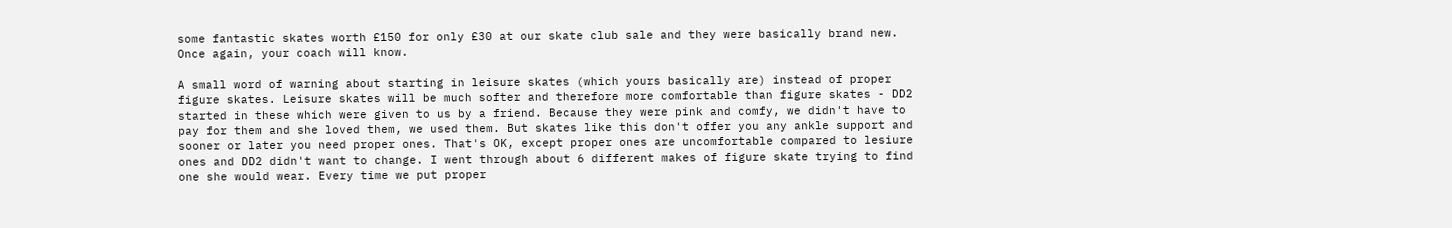some fantastic skates worth £150 for only £30 at our skate club sale and they were basically brand new. Once again, your coach will know.

A small word of warning about starting in leisure skates (which yours basically are) instead of proper figure skates. Leisure skates will be much softer and therefore more comfortable than figure skates - DD2 started in these which were given to us by a friend. Because they were pink and comfy, we didn't have to pay for them and she loved them, we used them. But skates like this don't offer you any ankle support and sooner or later you need proper ones. That's OK, except proper ones are uncomfortable compared to lesiure ones and DD2 didn't want to change. I went through about 6 different makes of figure skate trying to find one she would wear. Every time we put proper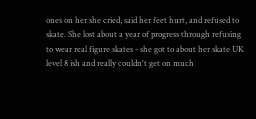ones on her she cried, said her feet hurt, and refused to skate. She lost about a year of progress through refusing to wear real figure skates - she got to about her skate UK level 8 ish and really couldn't get on much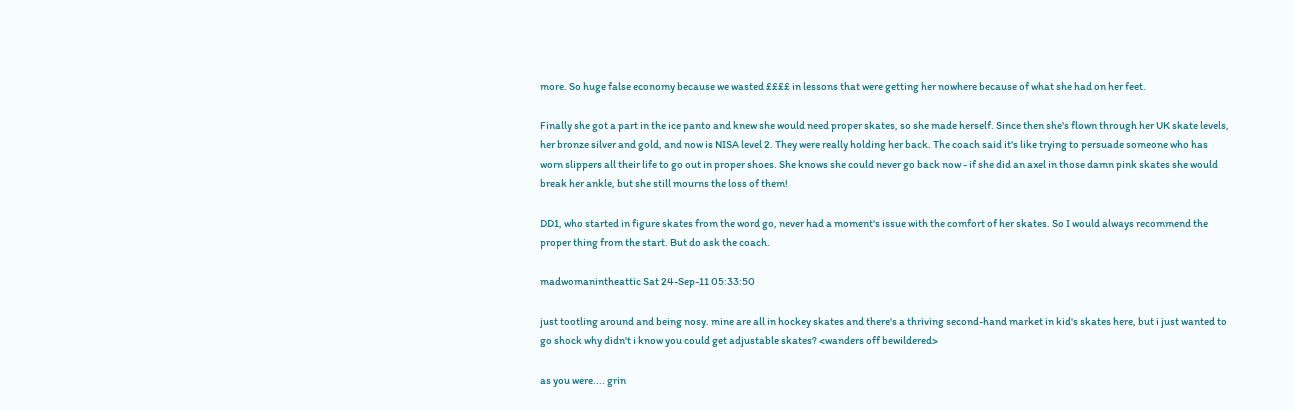more. So huge false economy because we wasted ££££ in lessons that were getting her nowhere because of what she had on her feet.

Finally she got a part in the ice panto and knew she would need proper skates, so she made herself. Since then she's flown through her UK skate levels, her bronze silver and gold, and now is NISA level 2. They were really holding her back. The coach said it's like trying to persuade someone who has worn slippers all their life to go out in proper shoes. She knows she could never go back now - if she did an axel in those damn pink skates she would break her ankle, but she still mourns the loss of them!

DD1, who started in figure skates from the word go, never had a moment's issue with the comfort of her skates. So I would always recommend the proper thing from the start. But do ask the coach.

madwomanintheattic Sat 24-Sep-11 05:33:50

just tootling around and being nosy. mine are all in hockey skates and there's a thriving second-hand market in kid's skates here, but i just wanted to go shock why didn't i know you could get adjustable skates? <wanders off bewildered>

as you were.... grin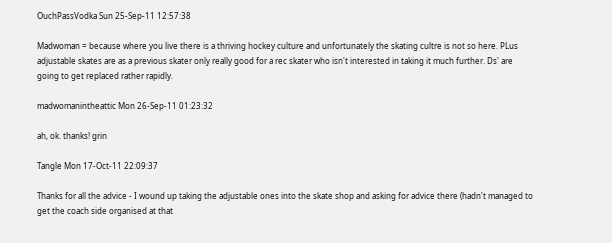OuchPassVodka Sun 25-Sep-11 12:57:38

Madwoman = because where you live there is a thriving hockey culture and unfortunately the skating cultre is not so here. PLus adjustable skates are as a previous skater only really good for a rec skater who isn't interested in taking it much further. Ds' are going to get replaced rather rapidly.

madwomanintheattic Mon 26-Sep-11 01:23:32

ah, ok. thanks! grin

Tangle Mon 17-Oct-11 22:09:37

Thanks for all the advice - I wound up taking the adjustable ones into the skate shop and asking for advice there (hadn't managed to get the coach side organised at that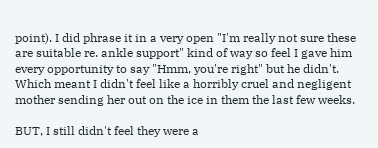point). I did phrase it in a very open "I'm really not sure these are suitable re. ankle support" kind of way so feel I gave him every opportunity to say "Hmm, you're right" but he didn't. Which meant I didn't feel like a horribly cruel and negligent mother sending her out on the ice in them the last few weeks.

BUT, I still didn't feel they were a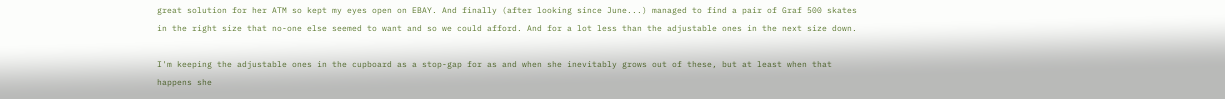great solution for her ATM so kept my eyes open on EBAY. And finally (after looking since June...) managed to find a pair of Graf 500 skates in the right size that no-one else seemed to want and so we could afford. And for a lot less than the adjustable ones in the next size down.

I'm keeping the adjustable ones in the cupboard as a stop-gap for as and when she inevitably grows out of these, but at least when that happens she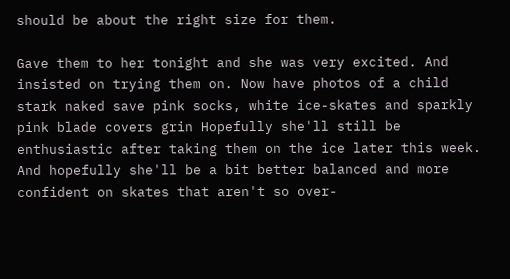should be about the right size for them.

Gave them to her tonight and she was very excited. And insisted on trying them on. Now have photos of a child stark naked save pink socks, white ice-skates and sparkly pink blade covers grin Hopefully she'll still be enthusiastic after taking them on the ice later this week. And hopefully she'll be a bit better balanced and more confident on skates that aren't so over-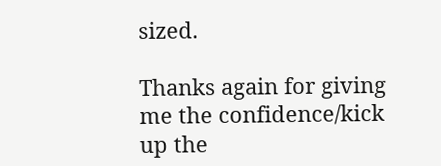sized.

Thanks again for giving me the confidence/kick up the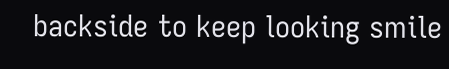backside to keep looking smile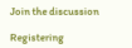Join the discussion

Registering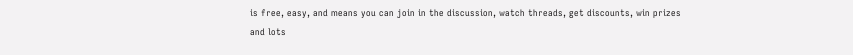is free, easy, and means you can join in the discussion, watch threads, get discounts, win prizes and lots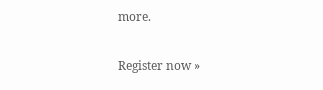more.

Register now »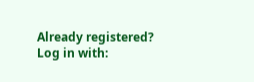Already registered? Log in with: